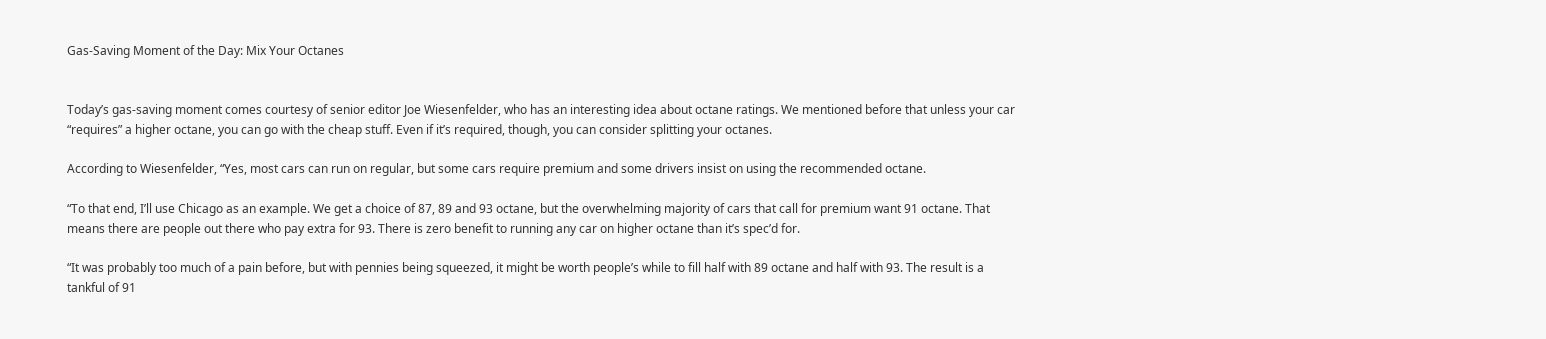Gas-Saving Moment of the Day: Mix Your Octanes


Today’s gas-saving moment comes courtesy of senior editor Joe Wiesenfelder, who has an interesting idea about octane ratings. We mentioned before that unless your car “requires” a higher octane, you can go with the cheap stuff. Even if it’s required, though, you can consider splitting your octanes.

According to Wiesenfelder, “Yes, most cars can run on regular, but some cars require premium and some drivers insist on using the recommended octane.

“To that end, I’ll use Chicago as an example. We get a choice of 87, 89 and 93 octane, but the overwhelming majority of cars that call for premium want 91 octane. That means there are people out there who pay extra for 93. There is zero benefit to running any car on higher octane than it’s spec’d for.

“It was probably too much of a pain before, but with pennies being squeezed, it might be worth people’s while to fill half with 89 octane and half with 93. The result is a tankful of 91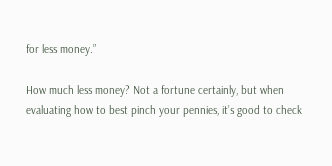for less money.”

How much less money? Not a fortune certainly, but when evaluating how to best pinch your pennies, it’s good to check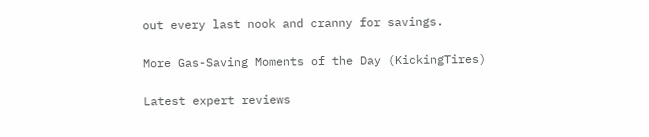out every last nook and cranny for savings.

More Gas-Saving Moments of the Day (KickingTires)

Latest expert reviews